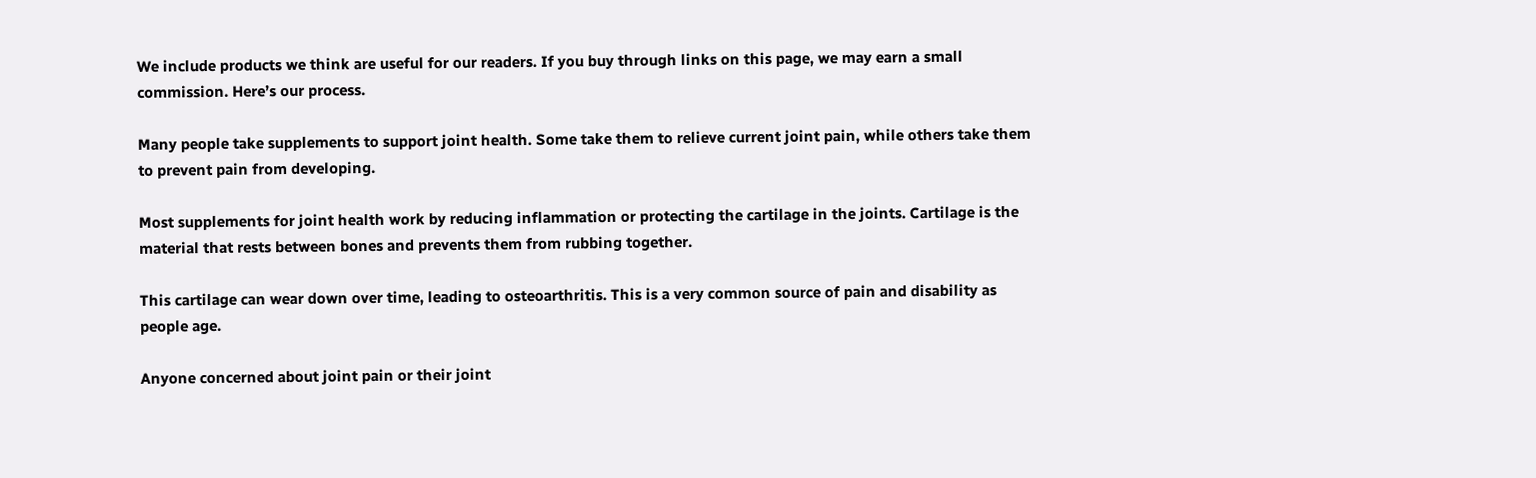We include products we think are useful for our readers. If you buy through links on this page, we may earn a small commission. Here’s our process.

Many people take supplements to support joint health. Some take them to relieve current joint pain, while others take them to prevent pain from developing.

Most supplements for joint health work by reducing inflammation or protecting the cartilage in the joints. Cartilage is the material that rests between bones and prevents them from rubbing together.

This cartilage can wear down over time, leading to osteoarthritis. This is a very common source of pain and disability as people age.

Anyone concerned about joint pain or their joint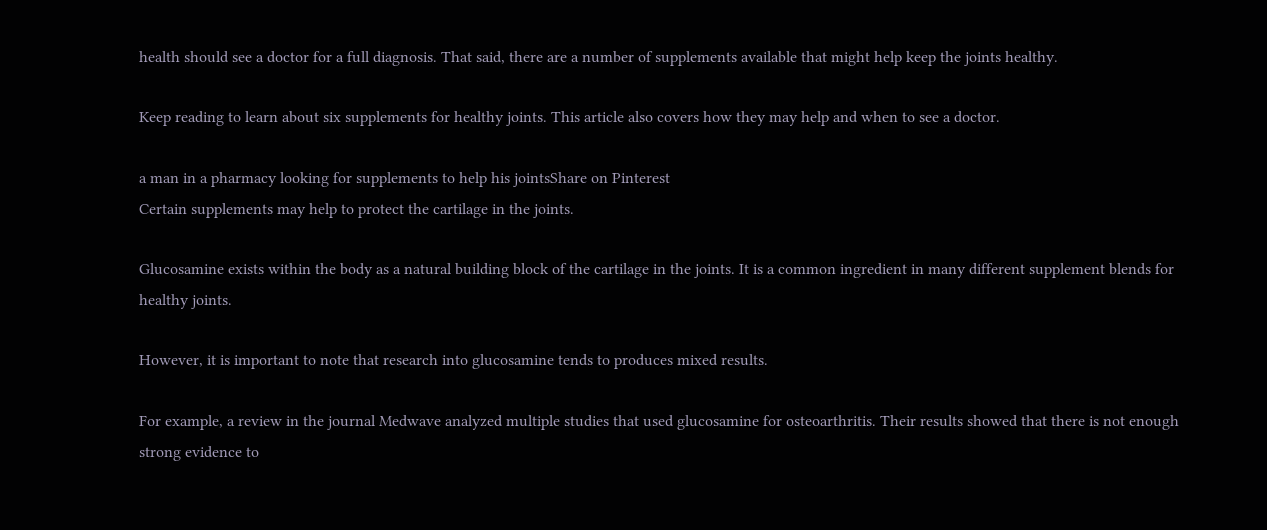health should see a doctor for a full diagnosis. That said, there are a number of supplements available that might help keep the joints healthy.

Keep reading to learn about six supplements for healthy joints. This article also covers how they may help and when to see a doctor.

a man in a pharmacy looking for supplements to help his jointsShare on Pinterest
Certain supplements may help to protect the cartilage in the joints.

Glucosamine exists within the body as a natural building block of the cartilage in the joints. It is a common ingredient in many different supplement blends for healthy joints.

However, it is important to note that research into glucosamine tends to produces mixed results.

For example, a review in the journal Medwave analyzed multiple studies that used glucosamine for osteoarthritis. Their results showed that there is not enough strong evidence to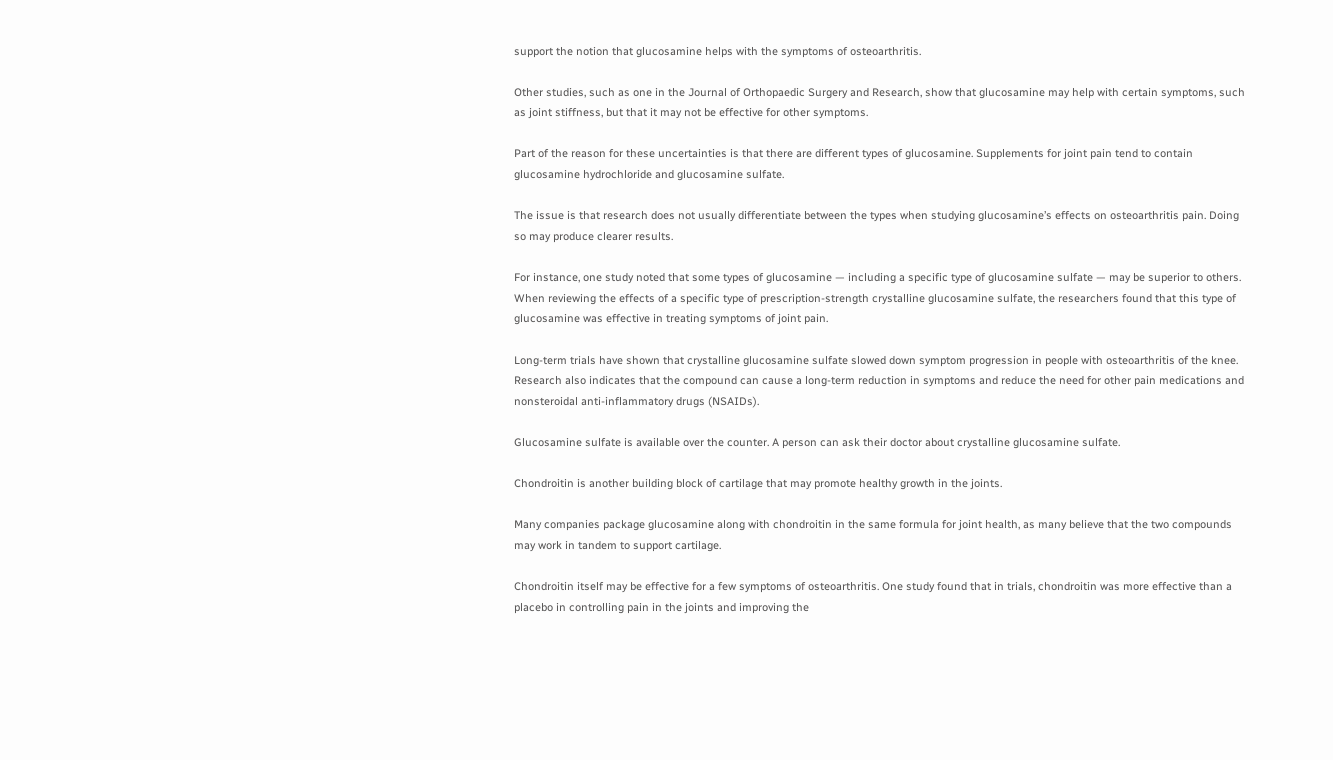support the notion that glucosamine helps with the symptoms of osteoarthritis.

Other studies, such as one in the Journal of Orthopaedic Surgery and Research, show that glucosamine may help with certain symptoms, such as joint stiffness, but that it may not be effective for other symptoms.

Part of the reason for these uncertainties is that there are different types of glucosamine. Supplements for joint pain tend to contain glucosamine hydrochloride and glucosamine sulfate.

The issue is that research does not usually differentiate between the types when studying glucosamine’s effects on osteoarthritis pain. Doing so may produce clearer results.

For instance, one study noted that some types of glucosamine — including a specific type of glucosamine sulfate — may be superior to others. When reviewing the effects of a specific type of prescription-strength crystalline glucosamine sulfate, the researchers found that this type of glucosamine was effective in treating symptoms of joint pain.

Long-term trials have shown that crystalline glucosamine sulfate slowed down symptom progression in people with osteoarthritis of the knee. Research also indicates that the compound can cause a long-term reduction in symptoms and reduce the need for other pain medications and nonsteroidal anti-inflammatory drugs (NSAIDs).

Glucosamine sulfate is available over the counter. A person can ask their doctor about crystalline glucosamine sulfate.

Chondroitin is another building block of cartilage that may promote healthy growth in the joints.

Many companies package glucosamine along with chondroitin in the same formula for joint health, as many believe that the two compounds may work in tandem to support cartilage.

Chondroitin itself may be effective for a few symptoms of osteoarthritis. One study found that in trials, chondroitin was more effective than a placebo in controlling pain in the joints and improving the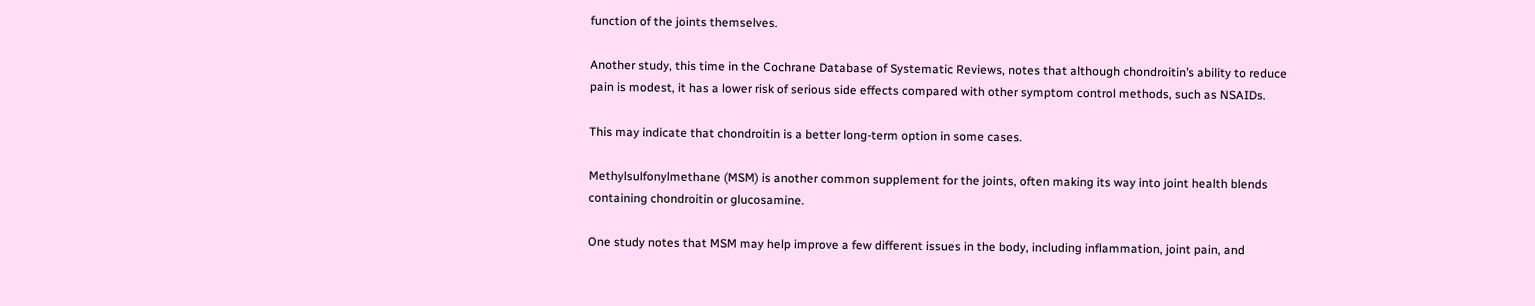function of the joints themselves.

Another study, this time in the Cochrane Database of Systematic Reviews, notes that although chondroitin’s ability to reduce pain is modest, it has a lower risk of serious side effects compared with other symptom control methods, such as NSAIDs.

This may indicate that chondroitin is a better long-term option in some cases.

Methylsulfonylmethane (MSM) is another common supplement for the joints, often making its way into joint health blends containing chondroitin or glucosamine.

One study notes that MSM may help improve a few different issues in the body, including inflammation, joint pain, and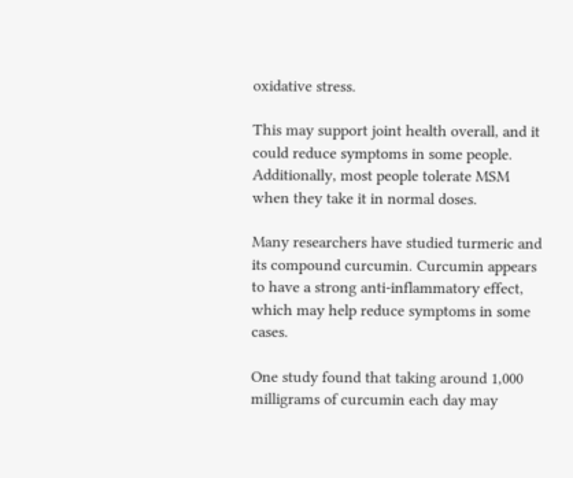oxidative stress.

This may support joint health overall, and it could reduce symptoms in some people. Additionally, most people tolerate MSM when they take it in normal doses.

Many researchers have studied turmeric and its compound curcumin. Curcumin appears to have a strong anti-inflammatory effect, which may help reduce symptoms in some cases.

One study found that taking around 1,000 milligrams of curcumin each day may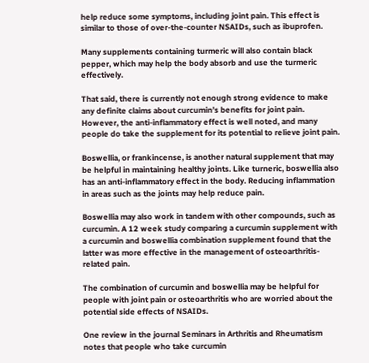help reduce some symptoms, including joint pain. This effect is similar to those of over-the-counter NSAIDs, such as ibuprofen.

Many supplements containing turmeric will also contain black pepper, which may help the body absorb and use the turmeric effectively.

That said, there is currently not enough strong evidence to make any definite claims about curcumin’s benefits for joint pain. However, the anti-inflammatory effect is well noted, and many people do take the supplement for its potential to relieve joint pain.

Boswellia, or frankincense, is another natural supplement that may be helpful in maintaining healthy joints. Like turneric, boswellia also has an anti-inflammatory effect in the body. Reducing inflammation in areas such as the joints may help reduce pain.

Boswellia may also work in tandem with other compounds, such as curcumin. A 12 week study comparing a curcumin supplement with a curcumin and boswellia combination supplement found that the latter was more effective in the management of osteoarthritis-related pain.

The combination of curcumin and boswellia may be helpful for people with joint pain or osteoarthritis who are worried about the potential side effects of NSAIDs.

One review in the journal Seminars in Arthritis and Rheumatism notes that people who take curcumin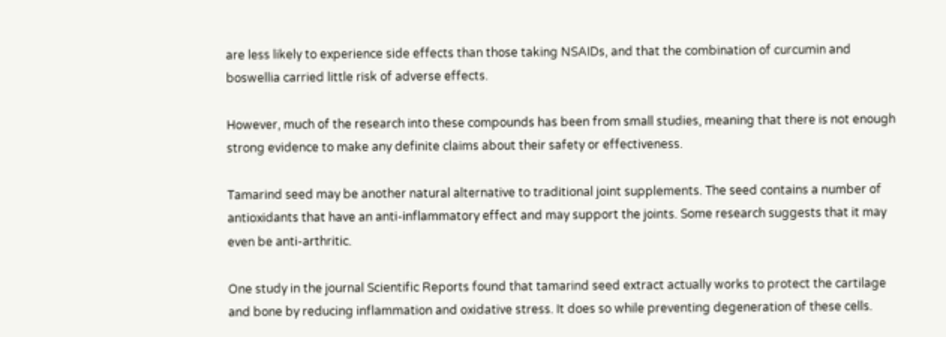are less likely to experience side effects than those taking NSAIDs, and that the combination of curcumin and boswellia carried little risk of adverse effects.

However, much of the research into these compounds has been from small studies, meaning that there is not enough strong evidence to make any definite claims about their safety or effectiveness.

Tamarind seed may be another natural alternative to traditional joint supplements. The seed contains a number of antioxidants that have an anti-inflammatory effect and may support the joints. Some research suggests that it may even be anti-arthritic.

One study in the journal Scientific Reports found that tamarind seed extract actually works to protect the cartilage and bone by reducing inflammation and oxidative stress. It does so while preventing degeneration of these cells.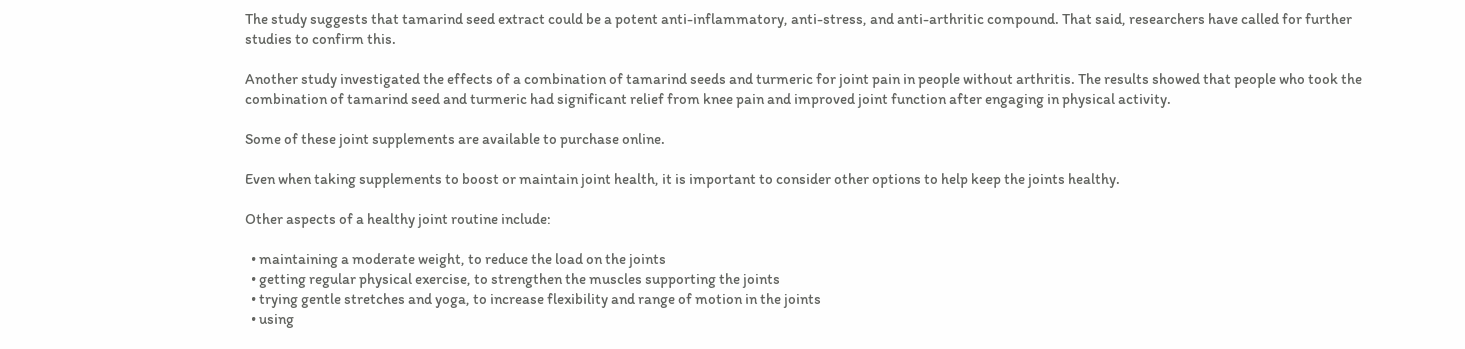The study suggests that tamarind seed extract could be a potent anti-inflammatory, anti-stress, and anti-arthritic compound. That said, researchers have called for further studies to confirm this.

Another study investigated the effects of a combination of tamarind seeds and turmeric for joint pain in people without arthritis. The results showed that people who took the combination of tamarind seed and turmeric had significant relief from knee pain and improved joint function after engaging in physical activity.

Some of these joint supplements are available to purchase online.

Even when taking supplements to boost or maintain joint health, it is important to consider other options to help keep the joints healthy.

Other aspects of a healthy joint routine include:

  • maintaining a moderate weight, to reduce the load on the joints
  • getting regular physical exercise, to strengthen the muscles supporting the joints
  • trying gentle stretches and yoga, to increase flexibility and range of motion in the joints
  • using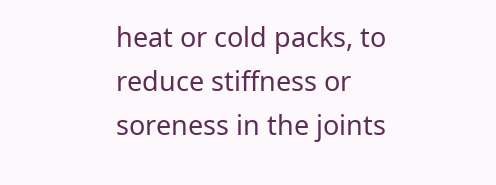heat or cold packs, to reduce stiffness or soreness in the joints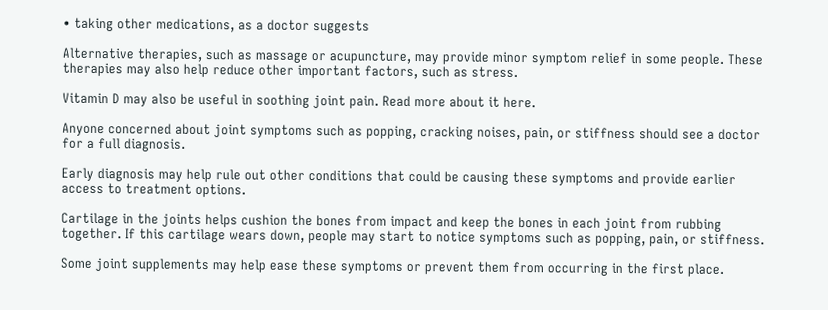• taking other medications, as a doctor suggests

Alternative therapies, such as massage or acupuncture, may provide minor symptom relief in some people. These therapies may also help reduce other important factors, such as stress.

Vitamin D may also be useful in soothing joint pain. Read more about it here.

Anyone concerned about joint symptoms such as popping, cracking noises, pain, or stiffness should see a doctor for a full diagnosis.

Early diagnosis may help rule out other conditions that could be causing these symptoms and provide earlier access to treatment options.

Cartilage in the joints helps cushion the bones from impact and keep the bones in each joint from rubbing together. If this cartilage wears down, people may start to notice symptoms such as popping, pain, or stiffness.

Some joint supplements may help ease these symptoms or prevent them from occurring in the first place.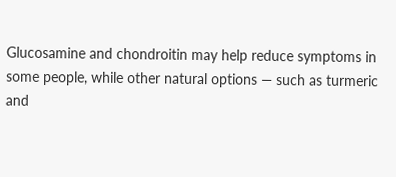Glucosamine and chondroitin may help reduce symptoms in some people, while other natural options — such as turmeric and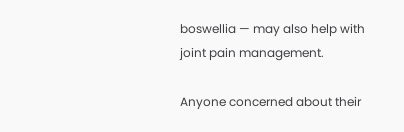boswellia — may also help with joint pain management.

Anyone concerned about their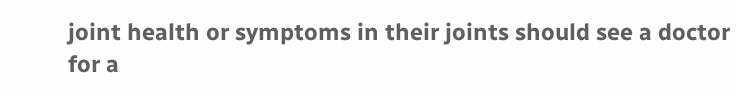joint health or symptoms in their joints should see a doctor for a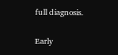full diagnosis.

Early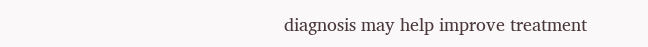diagnosis may help improve treatment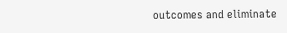outcomes and eliminate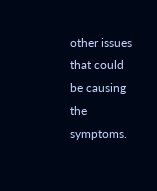other issues that could be causing the symptoms.